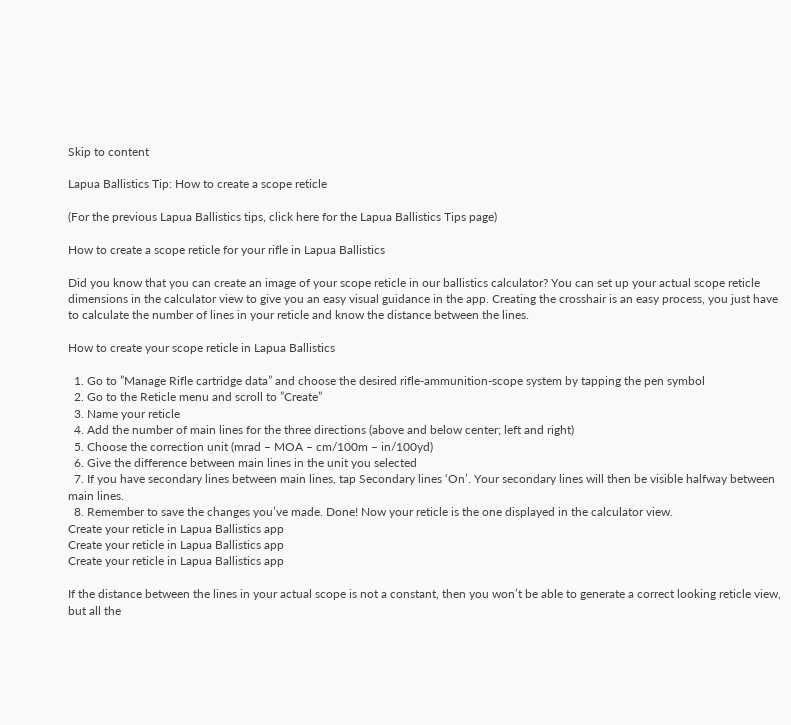Skip to content

Lapua Ballistics Tip: How to create a scope reticle

(For the previous Lapua Ballistics tips, click here for the Lapua Ballistics Tips page)

How to create a scope reticle for your rifle in Lapua Ballistics

Did you know that you can create an image of your scope reticle in our ballistics calculator? You can set up your actual scope reticle dimensions in the calculator view to give you an easy visual guidance in the app. Creating the crosshair is an easy process, you just have to calculate the number of lines in your reticle and know the distance between the lines.

How to create your scope reticle in Lapua Ballistics

  1. Go to ”Manage Rifle cartridge data” and choose the desired rifle-ammunition-scope system by tapping the pen symbol
  2. Go to the Reticle menu and scroll to ”Create”
  3. Name your reticle
  4. Add the number of main lines for the three directions (above and below center; left and right)
  5. Choose the correction unit (mrad – MOA – cm/100m – in/100yd)
  6. Give the difference between main lines in the unit you selected
  7. If you have secondary lines between main lines, tap Secondary lines ‘On’. Your secondary lines will then be visible halfway between main lines.
  8. Remember to save the changes you’ve made. Done! Now your reticle is the one displayed in the calculator view.
Create your reticle in Lapua Ballistics app
Create your reticle in Lapua Ballistics app
Create your reticle in Lapua Ballistics app

If the distance between the lines in your actual scope is not a constant, then you won’t be able to generate a correct looking reticle view, but all the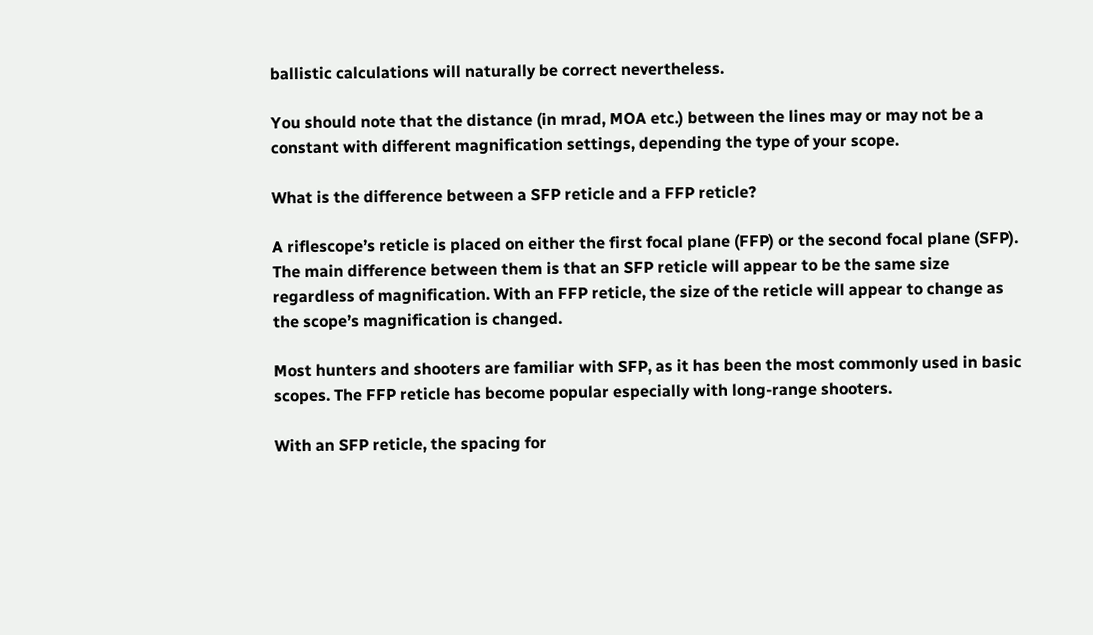ballistic calculations will naturally be correct nevertheless.

You should note that the distance (in mrad, MOA etc.) between the lines may or may not be a constant with different magnification settings, depending the type of your scope.

What is the difference between a SFP reticle and a FFP reticle?

A riflescope’s reticle is placed on either the first focal plane (FFP) or the second focal plane (SFP). The main difference between them is that an SFP reticle will appear to be the same size regardless of magnification. With an FFP reticle, the size of the reticle will appear to change as the scope’s magnification is changed.

Most hunters and shooters are familiar with SFP, as it has been the most commonly used in basic scopes. The FFP reticle has become popular especially with long-range shooters.

With an SFP reticle, the spacing for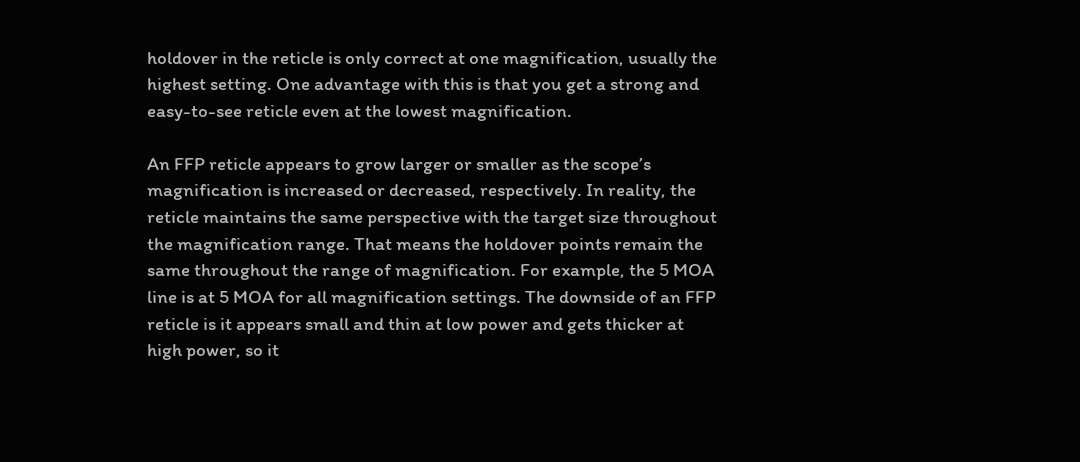holdover in the reticle is only correct at one magnification, usually the highest setting. One advantage with this is that you get a strong and easy-to-see reticle even at the lowest magnification.

An FFP reticle appears to grow larger or smaller as the scope’s magnification is increased or decreased, respectively. In reality, the reticle maintains the same perspective with the target size throughout the magnification range. That means the holdover points remain the same throughout the range of magnification. For example, the 5 MOA line is at 5 MOA for all magnification settings. The downside of an FFP reticle is it appears small and thin at low power and gets thicker at high power, so it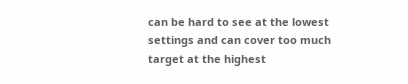can be hard to see at the lowest settings and can cover too much target at the highest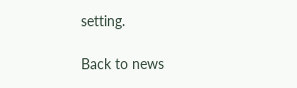setting.

Back to news